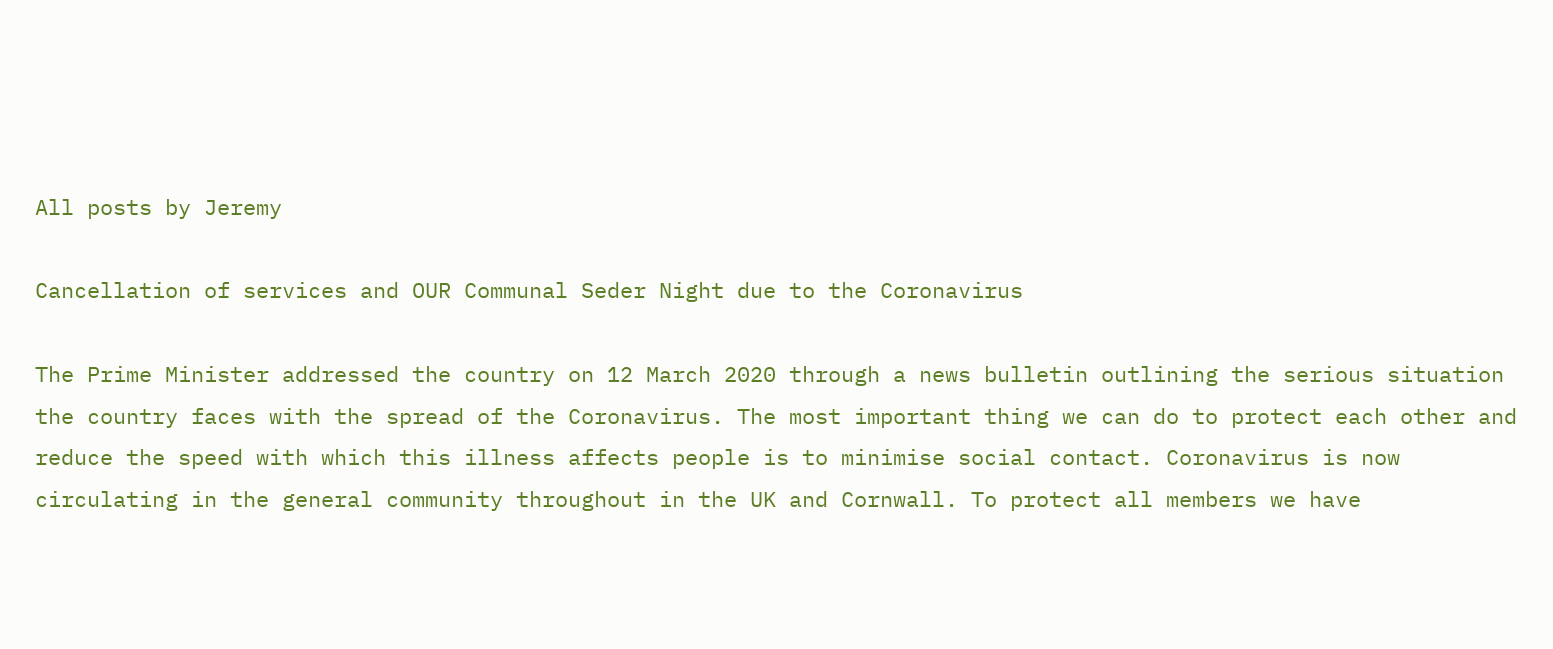All posts by Jeremy

Cancellation of services and OUR Communal Seder Night due to the Coronavirus

The Prime Minister addressed the country on 12 March 2020 through a news bulletin outlining the serious situation the country faces with the spread of the Coronavirus. The most important thing we can do to protect each other and reduce the speed with which this illness affects people is to minimise social contact. Coronavirus is now circulating in the general community throughout in the UK and Cornwall. To protect all members we have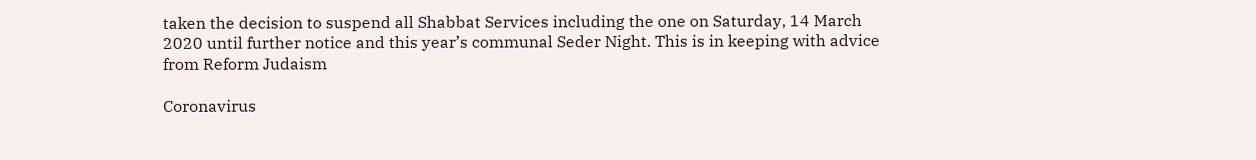taken the decision to suspend all Shabbat Services including the one on Saturday, 14 March 2020 until further notice and this year’s communal Seder Night. This is in keeping with advice from Reform Judaism

Coronavirus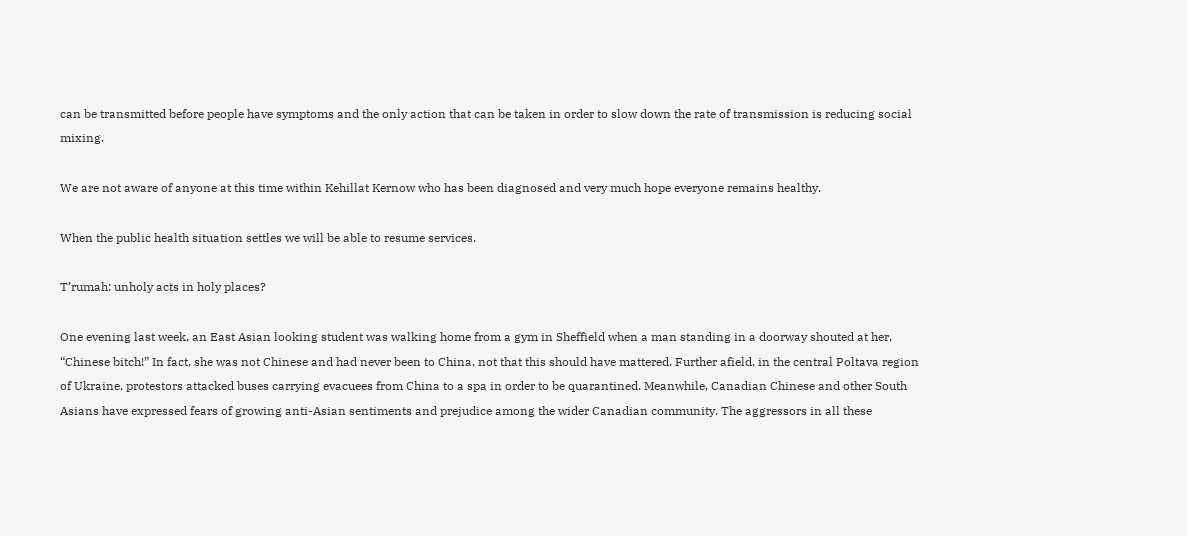can be transmitted before people have symptoms and the only action that can be taken in order to slow down the rate of transmission is reducing social mixing.

We are not aware of anyone at this time within Kehillat Kernow who has been diagnosed and very much hope everyone remains healthy.

When the public health situation settles we will be able to resume services.

T’rumah: unholy acts in holy places?

One evening last week, an East Asian looking student was walking home from a gym in Sheffield when a man standing in a doorway shouted at her, “Chinese bitch!” In fact, she was not Chinese and had never been to China, not that this should have mattered. Further afield, in the central Poltava region of Ukraine, protestors attacked buses carrying evacuees from China to a spa in order to be quarantined. Meanwhile, Canadian Chinese and other South Asians have expressed fears of growing anti-Asian sentiments and prejudice among the wider Canadian community. The aggressors in all these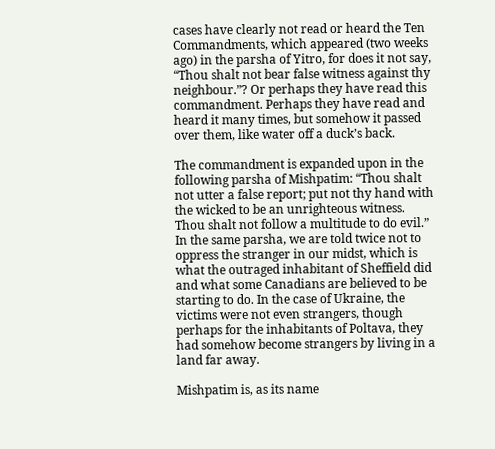cases have clearly not read or heard the Ten Commandments, which appeared (two weeks ago) in the parsha of Yitro, for does it not say, “Thou shalt not bear false witness against thy neighbour.”? Or perhaps they have read this commandment. Perhaps they have read and heard it many times, but somehow it passed over them, like water off a duck’s back.

The commandment is expanded upon in the following parsha of Mishpatim: “Thou shalt not utter a false report; put not thy hand with the wicked to be an unrighteous witness. Thou shalt not follow a multitude to do evil.” In the same parsha, we are told twice not to oppress the stranger in our midst, which is what the outraged inhabitant of Sheffield did and what some Canadians are believed to be starting to do. In the case of Ukraine, the victims were not even strangers, though perhaps for the inhabitants of Poltava, they had somehow become strangers by living in a land far away.

Mishpatim is, as its name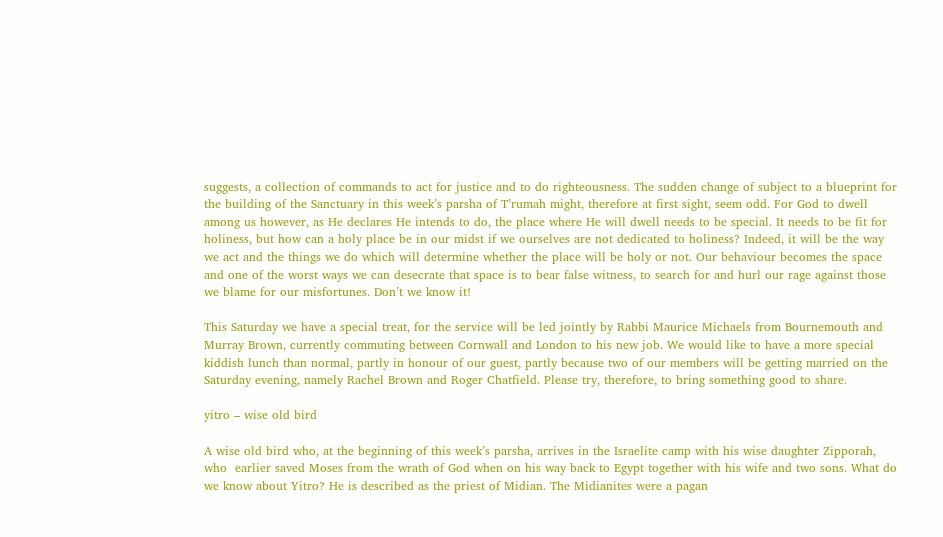suggests, a collection of commands to act for justice and to do righteousness. The sudden change of subject to a blueprint for the building of the Sanctuary in this week’s parsha of T’rumah might, therefore at first sight, seem odd. For God to dwell among us however, as He declares He intends to do, the place where He will dwell needs to be special. It needs to be fit for holiness, but how can a holy place be in our midst if we ourselves are not dedicated to holiness? Indeed, it will be the way we act and the things we do which will determine whether the place will be holy or not. Our behaviour becomes the space and one of the worst ways we can desecrate that space is to bear false witness, to search for and hurl our rage against those we blame for our misfortunes. Don’t we know it!

This Saturday we have a special treat, for the service will be led jointly by Rabbi Maurice Michaels from Bournemouth and Murray Brown, currently commuting between Cornwall and London to his new job. We would like to have a more special kiddish lunch than normal, partly in honour of our guest, partly because two of our members will be getting married on the Saturday evening, namely Rachel Brown and Roger Chatfield. Please try, therefore, to bring something good to share.

yitro – wise old bird

A wise old bird who, at the beginning of this week’s parsha, arrives in the Israelite camp with his wise daughter Zipporah, who  earlier saved Moses from the wrath of God when on his way back to Egypt together with his wife and two sons. What do we know about Yitro? He is described as the priest of Midian. The Midianites were a pagan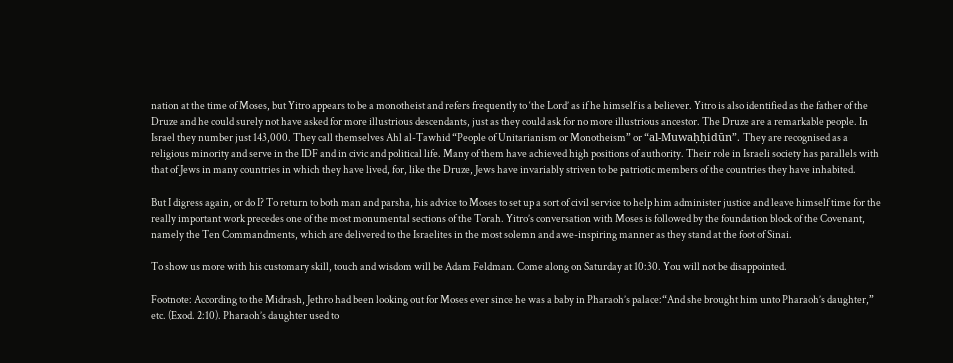nation at the time of Moses, but Yitro appears to be a monotheist and refers frequently to ‘the Lord’ as if he himself is a believer. Yitro is also identified as the father of the Druze and he could surely not have asked for more illustrious descendants, just as they could ask for no more illustrious ancestor. The Druze are a remarkable people. In Israel they number just 143,000. They call themselves Ahl al-Tawhid “People of Unitarianism or Monotheism” or “al-Muwaḥḥidūn”. They are recognised as a religious minority and serve in the IDF and in civic and political life. Many of them have achieved high positions of authority. Their role in Israeli society has parallels with that of Jews in many countries in which they have lived, for, like the Druze, Jews have invariably striven to be patriotic members of the countries they have inhabited.

But I digress again, or do I? To return to both man and parsha, his advice to Moses to set up a sort of civil service to help him administer justice and leave himself time for the really important work precedes one of the most monumental sections of the Torah. Yitro’s conversation with Moses is followed by the foundation block of the Covenant, namely the Ten Commandments, which are delivered to the Israelites in the most solemn and awe-inspiring manner as they stand at the foot of Sinai.

To show us more with his customary skill, touch and wisdom will be Adam Feldman. Come along on Saturday at 10:30. You will not be disappointed.

Footnote: According to the Midrash, Jethro had been looking out for Moses ever since he was a baby in Pharaoh’s palace:“And she brought him unto Pharaoh’s daughter,” etc. (Exod. 2:10). Pharaoh’s daughter used to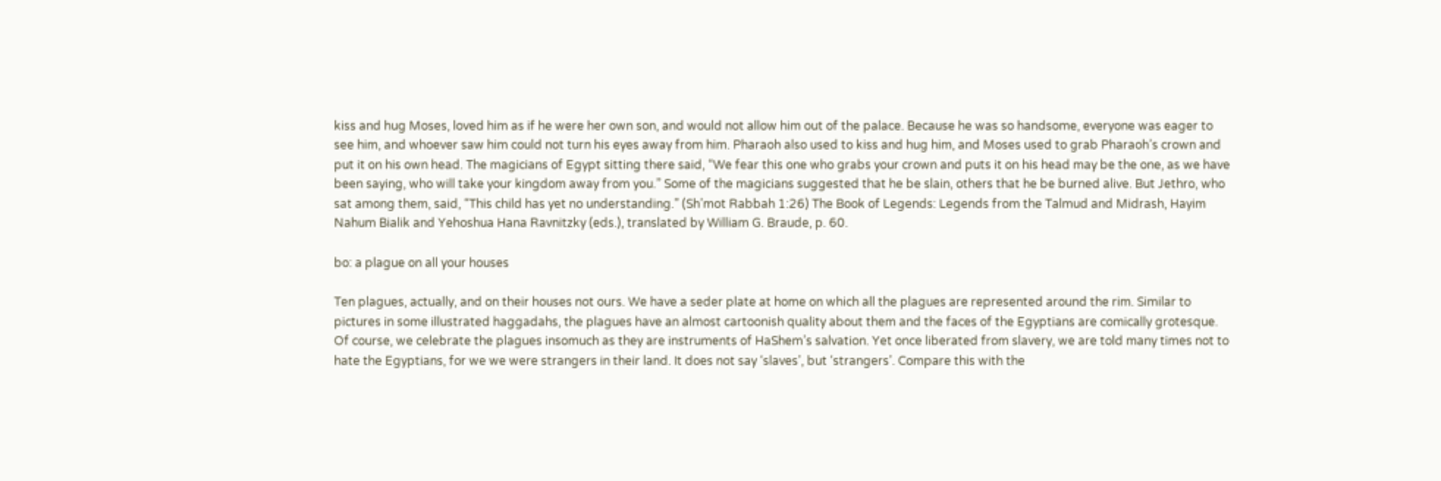kiss and hug Moses, loved him as if he were her own son, and would not allow him out of the palace. Because he was so handsome, everyone was eager to see him, and whoever saw him could not turn his eyes away from him. Pharaoh also used to kiss and hug him, and Moses used to grab Pharaoh’s crown and put it on his own head. The magicians of Egypt sitting there said, “We fear this one who grabs your crown and puts it on his head may be the one, as we have been saying, who will take your kingdom away from you.” Some of the magicians suggested that he be slain, others that he be burned alive. But Jethro, who sat among them, said, “This child has yet no understanding.” (Sh’mot Rabbah 1:26) The Book of Legends: Legends from the Talmud and Midrash, Hayim Nahum Bialik and Yehoshua Hana Ravnitzky (eds.), translated by William G. Braude, p. 60.

bo: a plague on all your houses

Ten plagues, actually, and on their houses not ours. We have a seder plate at home on which all the plagues are represented around the rim. Similar to pictures in some illustrated haggadahs, the plagues have an almost cartoonish quality about them and the faces of the Egyptians are comically grotesque. Of course, we celebrate the plagues insomuch as they are instruments of HaShem’s salvation. Yet once liberated from slavery, we are told many times not to hate the Egyptians, for we we were strangers in their land. It does not say ‘slaves’, but ‘strangers’. Compare this with the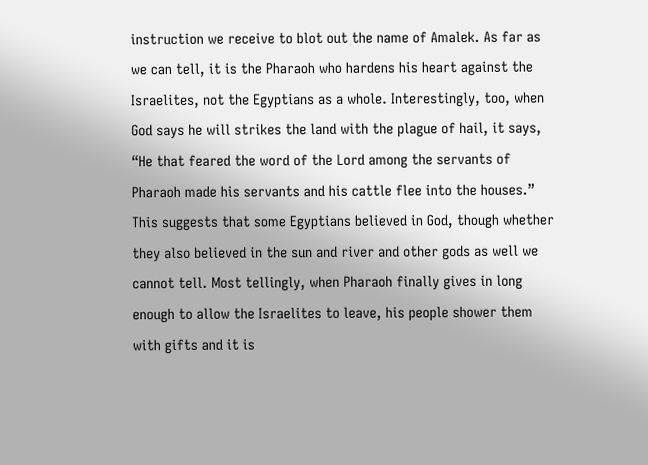instruction we receive to blot out the name of Amalek. As far as we can tell, it is the Pharaoh who hardens his heart against the Israelites, not the Egyptians as a whole. Interestingly, too, when God says he will strikes the land with the plague of hail, it says, “He that feared the word of the Lord among the servants of Pharaoh made his servants and his cattle flee into the houses.” This suggests that some Egyptians believed in God, though whether they also believed in the sun and river and other gods as well we cannot tell. Most tellingly, when Pharaoh finally gives in long enough to allow the Israelites to leave, his people shower them with gifts and it is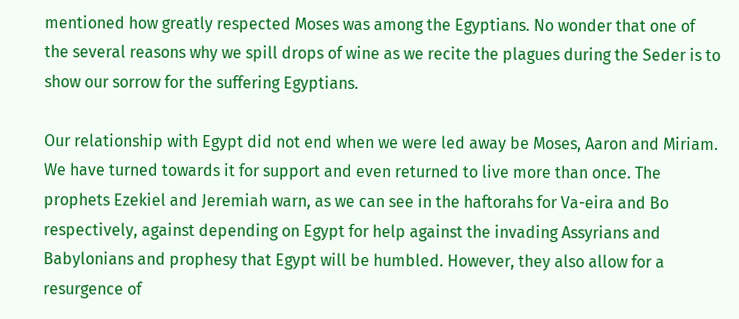mentioned how greatly respected Moses was among the Egyptians. No wonder that one of the several reasons why we spill drops of wine as we recite the plagues during the Seder is to show our sorrow for the suffering Egyptians.

Our relationship with Egypt did not end when we were led away be Moses, Aaron and Miriam. We have turned towards it for support and even returned to live more than once. The prophets Ezekiel and Jeremiah warn, as we can see in the haftorahs for Va-eira and Bo respectively, against depending on Egypt for help against the invading Assyrians and Babylonians and prophesy that Egypt will be humbled. However, they also allow for a resurgence of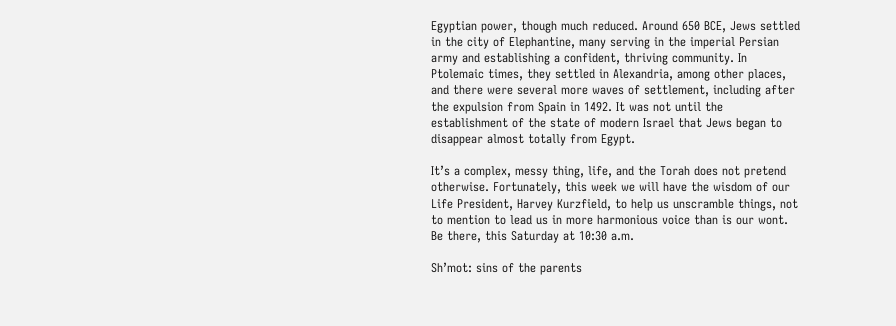Egyptian power, though much reduced. Around 650 BCE, Jews settled in the city of Elephantine, many serving in the imperial Persian army and establishing a confident, thriving community. In Ptolemaic times, they settled in Alexandria, among other places, and there were several more waves of settlement, including after the expulsion from Spain in 1492. It was not until the establishment of the state of modern Israel that Jews began to disappear almost totally from Egypt.

It’s a complex, messy thing, life, and the Torah does not pretend otherwise. Fortunately, this week we will have the wisdom of our Life President, Harvey Kurzfield, to help us unscramble things, not to mention to lead us in more harmonious voice than is our wont. Be there, this Saturday at 10:30 a.m.

Sh’mot: sins of the parents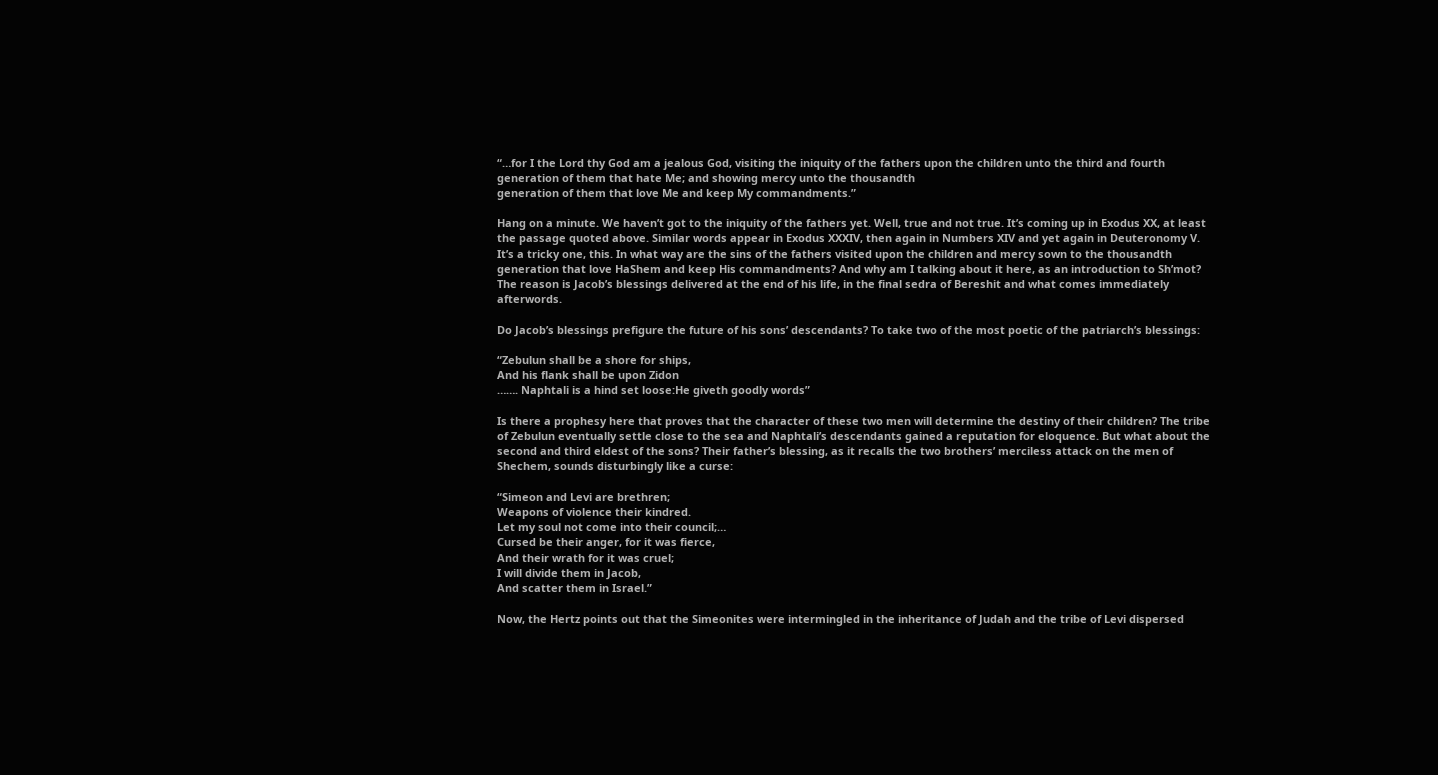“…for I the Lord thy God am a jealous God, visiting the iniquity of the fathers upon the children unto the third and fourth generation of them that hate Me; and showing mercy unto the thousandth
generation of them that love Me and keep My commandments.”

Hang on a minute. We haven’t got to the iniquity of the fathers yet. Well, true and not true. It’s coming up in Exodus XX, at least the passage quoted above. Similar words appear in Exodus XXXIV, then again in Numbers XIV and yet again in Deuteronomy V. It’s a tricky one, this. In what way are the sins of the fathers visited upon the children and mercy sown to the thousandth generation that love HaShem and keep His commandments? And why am I talking about it here, as an introduction to Sh’mot? The reason is Jacob’s blessings delivered at the end of his life, in the final sedra of Bereshit and what comes immediately afterwords.

Do Jacob’s blessings prefigure the future of his sons’ descendants? To take two of the most poetic of the patriarch’s blessings:

“Zebulun shall be a shore for ships,
And his flank shall be upon Zidon
……. Naphtali is a hind set loose:He giveth goodly words”

Is there a prophesy here that proves that the character of these two men will determine the destiny of their children? The tribe of Zebulun eventually settle close to the sea and Naphtali’s descendants gained a reputation for eloquence. But what about the second and third eldest of the sons? Their father’s blessing, as it recalls the two brothers’ merciless attack on the men of Shechem, sounds disturbingly like a curse:

“Simeon and Levi are brethren;
Weapons of violence their kindred.
Let my soul not come into their council;…
Cursed be their anger, for it was fierce,
And their wrath for it was cruel;
I will divide them in Jacob,
And scatter them in Israel.”

Now, the Hertz points out that the Simeonites were intermingled in the inheritance of Judah and the tribe of Levi dispersed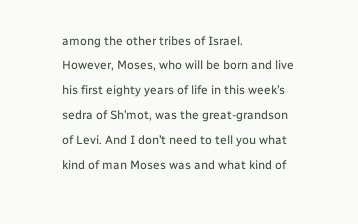among the other tribes of Israel. However, Moses, who will be born and live his first eighty years of life in this week’s sedra of Sh’mot, was the great-grandson of Levi. And I don’t need to tell you what kind of man Moses was and what kind of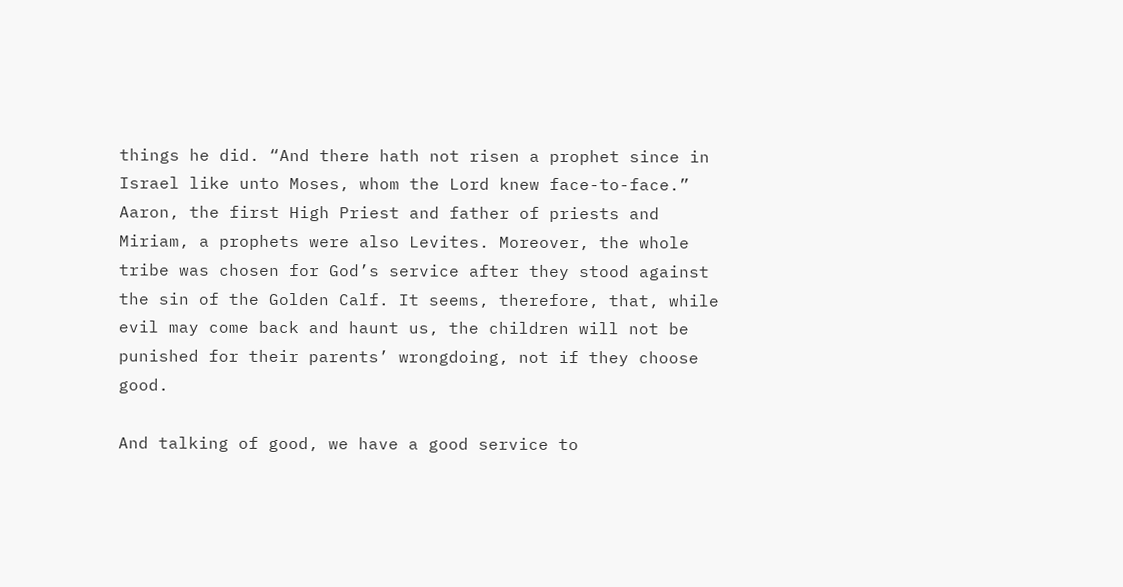things he did. “And there hath not risen a prophet since in Israel like unto Moses, whom the Lord knew face-to-face.” Aaron, the first High Priest and father of priests and Miriam, a prophets were also Levites. Moreover, the whole tribe was chosen for God’s service after they stood against the sin of the Golden Calf. It seems, therefore, that, while evil may come back and haunt us, the children will not be punished for their parents’ wrongdoing, not if they choose good.

And talking of good, we have a good service to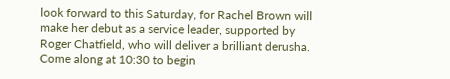look forward to this Saturday, for Rachel Brown will make her debut as a service leader, supported by Roger Chatfield, who will deliver a brilliant derusha. Come along at 10:30 to begin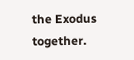the Exodus together.